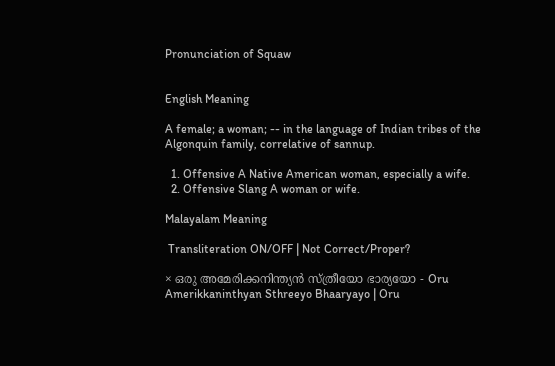Pronunciation of Squaw


English Meaning

A female; a woman; -- in the language of Indian tribes of the Algonquin family, correlative of sannup.

  1. Offensive A Native American woman, especially a wife.
  2. Offensive Slang A woman or wife.

Malayalam Meaning

 Transliteration ON/OFF | Not Correct/Proper?

× ഒരു അമേരിക്കനിന്ത്യന്‍ സ്‌ത്രീയോ ഭാര്യയോ - Oru Amerikkaninthyan Sthreeyo Bhaaryayo | Oru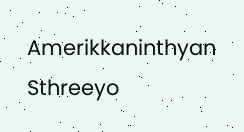Amerikkaninthyan Sthreeyo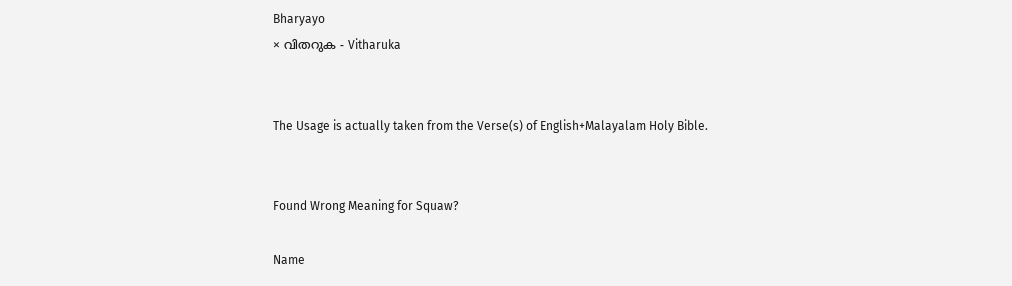Bharyayo
× വിതറുക - Vitharuka


The Usage is actually taken from the Verse(s) of English+Malayalam Holy Bible.


Found Wrong Meaning for Squaw?

Name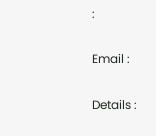:

Email :

Details :